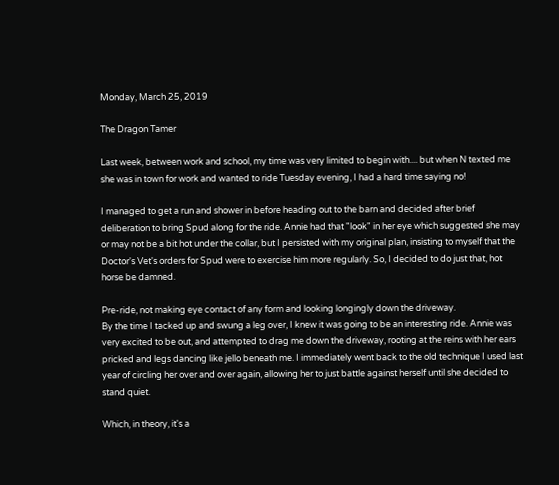Monday, March 25, 2019

The Dragon Tamer

Last week, between work and school, my time was very limited to begin with.... but when N texted me she was in town for work and wanted to ride Tuesday evening, I had a hard time saying no!

I managed to get a run and shower in before heading out to the barn and decided after brief deliberation to bring Spud along for the ride. Annie had that "look" in her eye which suggested she may or may not be a bit hot under the collar, but I persisted with my original plan, insisting to myself that the Doctor's Vet's orders for Spud were to exercise him more regularly. So, I decided to do just that, hot horse be damned.

Pre-ride, not making eye contact of any form and looking longingly down the driveway.
By the time I tacked up and swung a leg over, I knew it was going to be an interesting ride. Annie was very excited to be out, and attempted to drag me down the driveway, rooting at the reins with her ears pricked and legs dancing like jello beneath me. I immediately went back to the old technique I used last year of circling her over and over again, allowing her to just battle against herself until she decided to stand quiet.

Which, in theory, it's a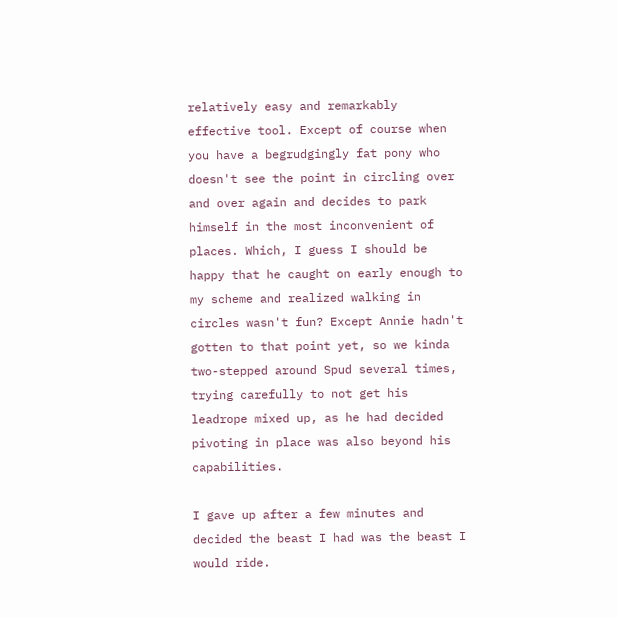relatively easy and remarkably effective tool. Except of course when you have a begrudgingly fat pony who doesn't see the point in circling over and over again and decides to park himself in the most inconvenient of places. Which, I guess I should be happy that he caught on early enough to my scheme and realized walking in circles wasn't fun? Except Annie hadn't gotten to that point yet, so we kinda two-stepped around Spud several times, trying carefully to not get his leadrope mixed up, as he had decided pivoting in place was also beyond his capabilities.

I gave up after a few minutes and decided the beast I had was the beast I would ride.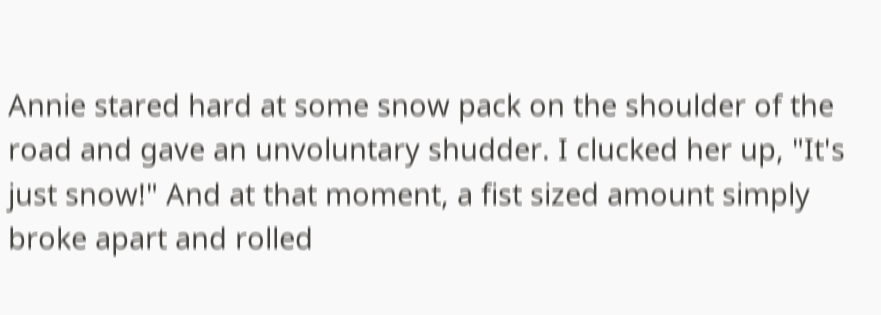Annie stared hard at some snow pack on the shoulder of the road and gave an unvoluntary shudder. I clucked her up, "It's just snow!" And at that moment, a fist sized amount simply broke apart and rolled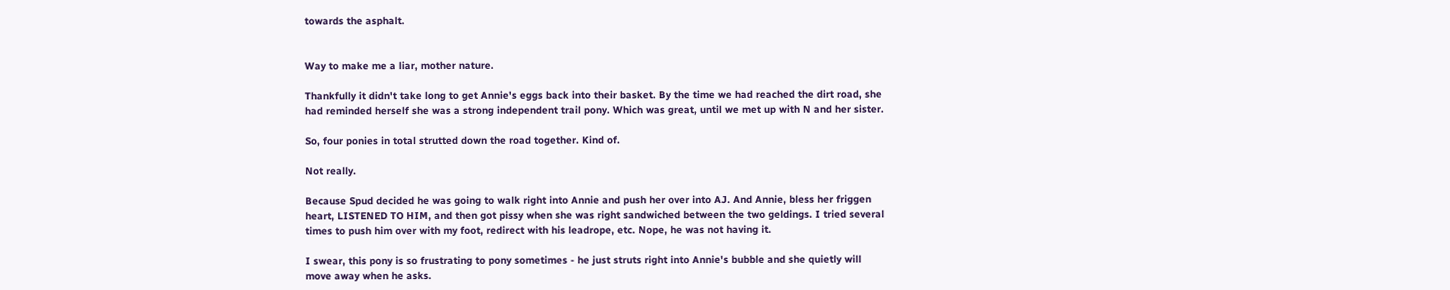towards the asphalt.


Way to make me a liar, mother nature.

Thankfully it didn't take long to get Annie's eggs back into their basket. By the time we had reached the dirt road, she had reminded herself she was a strong independent trail pony. Which was great, until we met up with N and her sister.

So, four ponies in total strutted down the road together. Kind of.

Not really.

Because Spud decided he was going to walk right into Annie and push her over into AJ. And Annie, bless her friggen heart, LISTENED TO HIM, and then got pissy when she was right sandwiched between the two geldings. I tried several times to push him over with my foot, redirect with his leadrope, etc. Nope, he was not having it.

I swear, this pony is so frustrating to pony sometimes - he just struts right into Annie's bubble and she quietly will move away when he asks.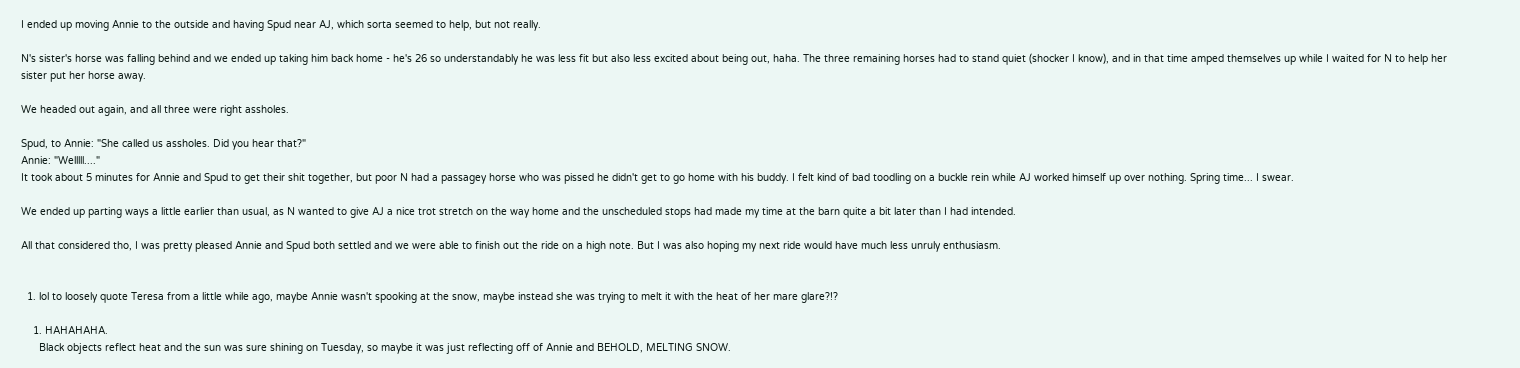I ended up moving Annie to the outside and having Spud near AJ, which sorta seemed to help, but not really.

N's sister's horse was falling behind and we ended up taking him back home - he's 26 so understandably he was less fit but also less excited about being out, haha. The three remaining horses had to stand quiet (shocker I know), and in that time amped themselves up while I waited for N to help her sister put her horse away.

We headed out again, and all three were right assholes.

Spud, to Annie: "She called us assholes. Did you hear that?"
Annie: "Welllll...."
It took about 5 minutes for Annie and Spud to get their shit together, but poor N had a passagey horse who was pissed he didn't get to go home with his buddy. I felt kind of bad toodling on a buckle rein while AJ worked himself up over nothing. Spring time... I swear.

We ended up parting ways a little earlier than usual, as N wanted to give AJ a nice trot stretch on the way home and the unscheduled stops had made my time at the barn quite a bit later than I had intended.

All that considered tho, I was pretty pleased Annie and Spud both settled and we were able to finish out the ride on a high note. But I was also hoping my next ride would have much less unruly enthusiasm.


  1. lol to loosely quote Teresa from a little while ago, maybe Annie wasn't spooking at the snow, maybe instead she was trying to melt it with the heat of her mare glare?!?

    1. HAHAHAHA.
      Black objects reflect heat and the sun was sure shining on Tuesday, so maybe it was just reflecting off of Annie and BEHOLD, MELTING SNOW.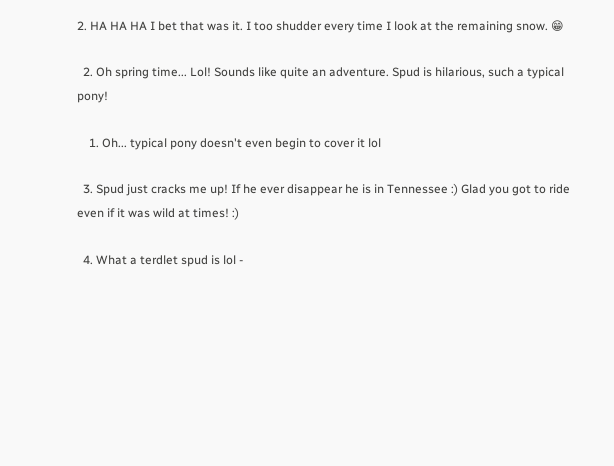2. HA HA HA I bet that was it. I too shudder every time I look at the remaining snow. 😁

  2. Oh spring time... Lol! Sounds like quite an adventure. Spud is hilarious, such a typical pony!

    1. Oh... typical pony doesn't even begin to cover it lol

  3. Spud just cracks me up! If he ever disappear he is in Tennessee :) Glad you got to ride even if it was wild at times! :)

  4. What a terdlet spud is lol -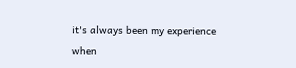it's always been my experience when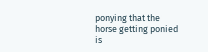ponying that the horse getting ponied is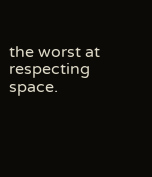the worst at respecting space.